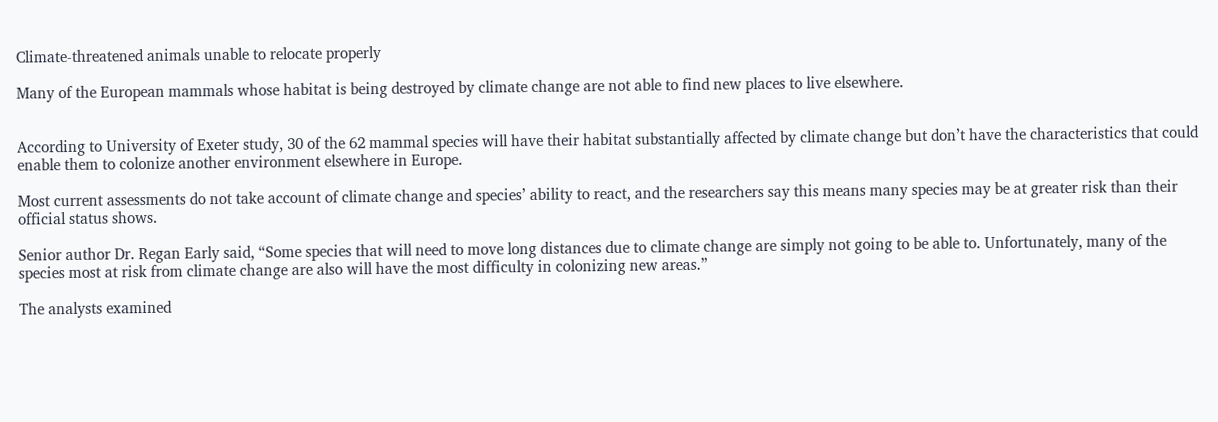Climate-threatened animals unable to relocate properly

Many of the European mammals whose habitat is being destroyed by climate change are not able to find new places to live elsewhere.


According to University of Exeter study, 30 of the 62 mammal species will have their habitat substantially affected by climate change but don’t have the characteristics that could enable them to colonize another environment elsewhere in Europe.

Most current assessments do not take account of climate change and species’ ability to react, and the researchers say this means many species may be at greater risk than their official status shows.

Senior author Dr. Regan Early said, “Some species that will need to move long distances due to climate change are simply not going to be able to. Unfortunately, many of the species most at risk from climate change are also will have the most difficulty in colonizing new areas.”

The analysts examined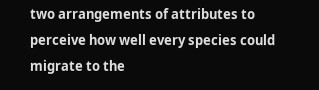two arrangements of attributes to perceive how well every species could migrate to the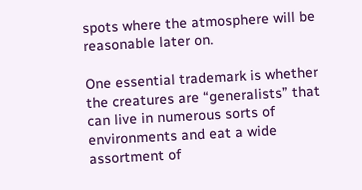spots where the atmosphere will be reasonable later on.

One essential trademark is whether the creatures are “generalists” that can live in numerous sorts of environments and eat a wide assortment of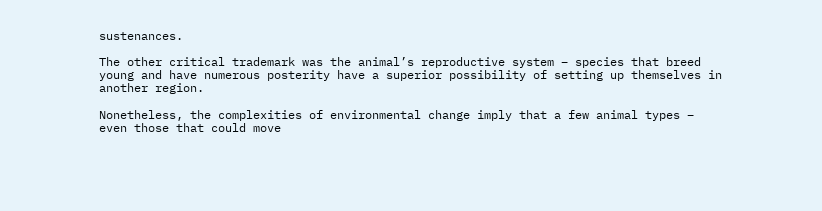sustenances.

The other critical trademark was the animal’s reproductive system – species that breed young and have numerous posterity have a superior possibility of setting up themselves in another region.

Nonetheless, the complexities of environmental change imply that a few animal types – even those that could move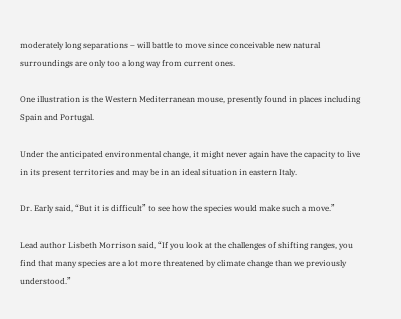moderately long separations – will battle to move since conceivable new natural surroundings are only too a long way from current ones.

One illustration is the Western Mediterranean mouse, presently found in places including Spain and Portugal.

Under the anticipated environmental change, it might never again have the capacity to live in its present territories and may be in an ideal situation in eastern Italy.

Dr. Early said, “But it is difficult” to see how the species would make such a move.”

Lead author Lisbeth Morrison said, “If you look at the challenges of shifting ranges, you find that many species are a lot more threatened by climate change than we previously understood.”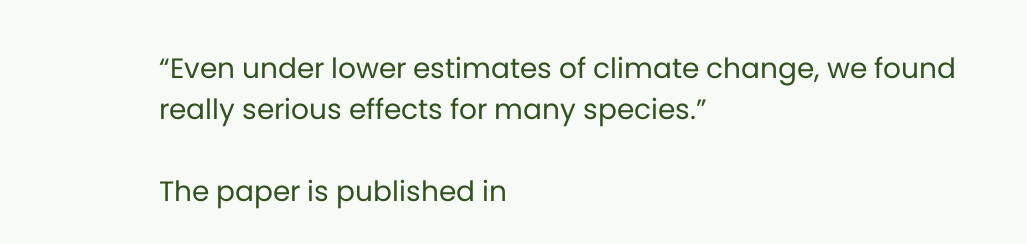“Even under lower estimates of climate change, we found really serious effects for many species.”

The paper is published in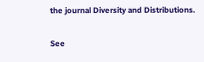the journal Diversity and Distributions.


See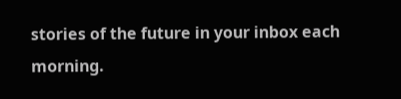stories of the future in your inbox each morning.